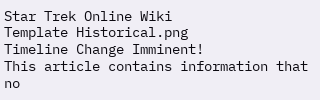Star Trek Online Wiki
Template Historical.png
Timeline Change Imminent!
This article contains information that no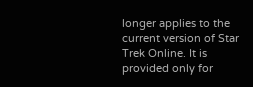longer applies to the current version of Star Trek Online. It is provided only for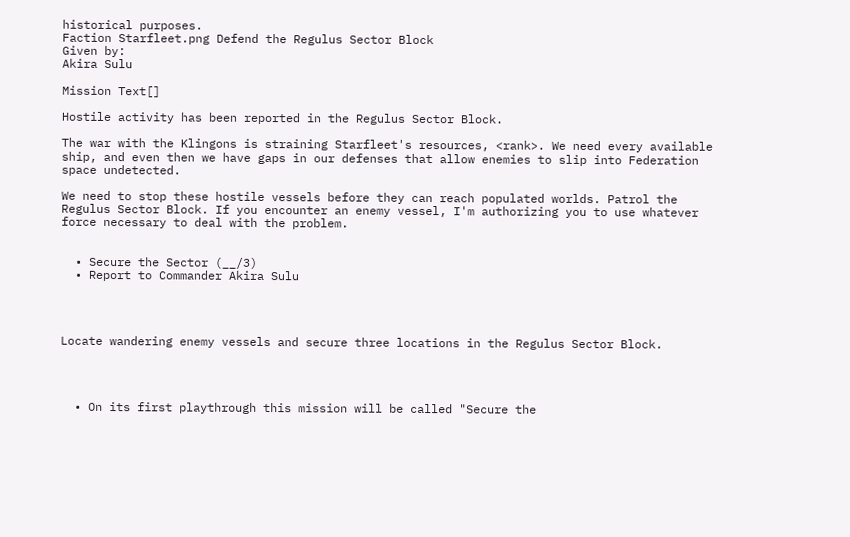historical purposes.
Faction Starfleet.png Defend the Regulus Sector Block
Given by:
Akira Sulu

Mission Text[]

Hostile activity has been reported in the Regulus Sector Block.

The war with the Klingons is straining Starfleet's resources, <rank>. We need every available ship, and even then we have gaps in our defenses that allow enemies to slip into Federation space undetected.

We need to stop these hostile vessels before they can reach populated worlds. Patrol the Regulus Sector Block. If you encounter an enemy vessel, I'm authorizing you to use whatever force necessary to deal with the problem.


  • Secure the Sector (__/3)
  • Report to Commander Akira Sulu




Locate wandering enemy vessels and secure three locations in the Regulus Sector Block.




  • On its first playthrough this mission will be called "Secure the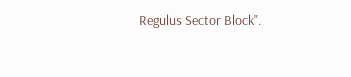Regulus Sector Block".